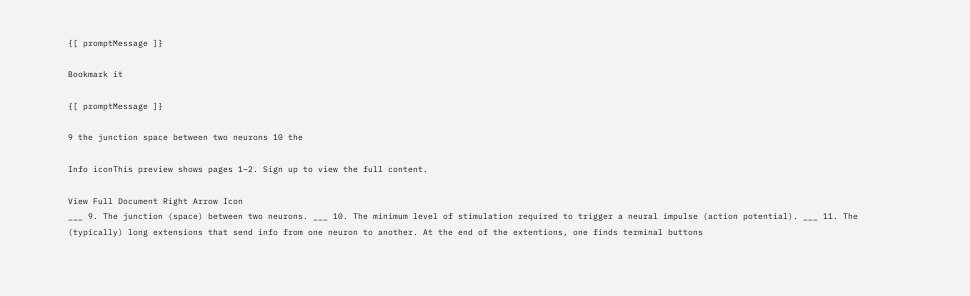{[ promptMessage ]}

Bookmark it

{[ promptMessage ]}

9 the junction space between two neurons 10 the

Info iconThis preview shows pages 1–2. Sign up to view the full content.

View Full Document Right Arrow Icon
___ 9. The junction (space) between two neurons. ___ 10. The minimum level of stimulation required to trigger a neural impulse (action potential). ___ 11. The (typically) long extensions that send info from one neuron to another. At the end of the extentions, one finds terminal buttons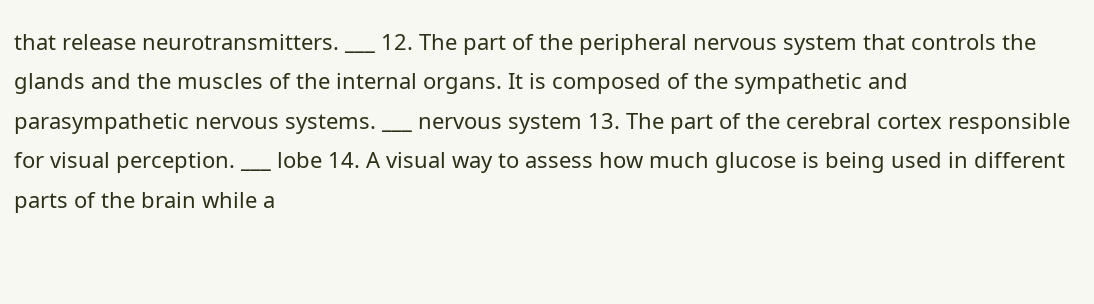that release neurotransmitters. ___ 12. The part of the peripheral nervous system that controls the glands and the muscles of the internal organs. It is composed of the sympathetic and parasympathetic nervous systems. ___ nervous system 13. The part of the cerebral cortex responsible for visual perception. ___ lobe 14. A visual way to assess how much glucose is being used in different parts of the brain while a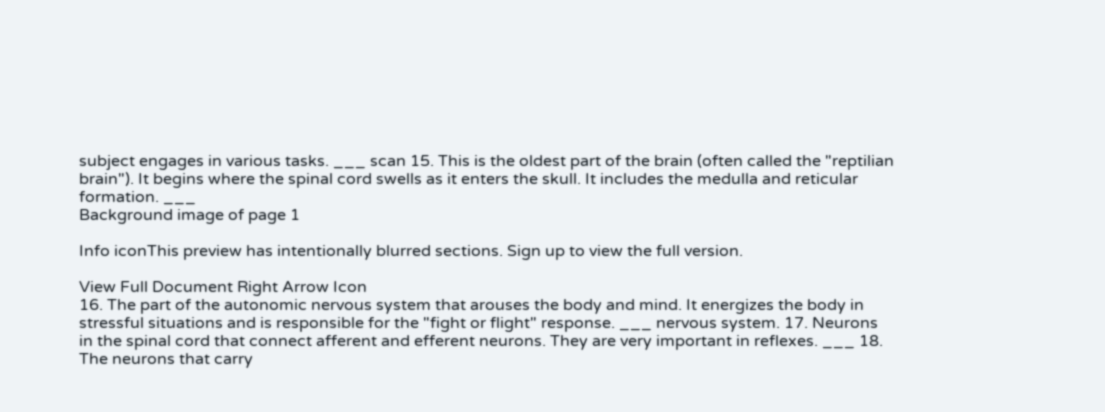subject engages in various tasks. ___ scan 15. This is the oldest part of the brain (often called the "reptilian brain"). It begins where the spinal cord swells as it enters the skull. It includes the medulla and reticular formation. ___
Background image of page 1

Info iconThis preview has intentionally blurred sections. Sign up to view the full version.

View Full Document Right Arrow Icon
16. The part of the autonomic nervous system that arouses the body and mind. It energizes the body in stressful situations and is responsible for the "fight or flight" response. ___ nervous system. 17. Neurons in the spinal cord that connect afferent and efferent neurons. They are very important in reflexes. ___ 18. The neurons that carry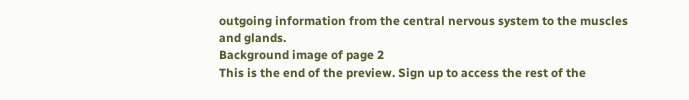outgoing information from the central nervous system to the muscles and glands.
Background image of page 2
This is the end of the preview. Sign up to access the rest of the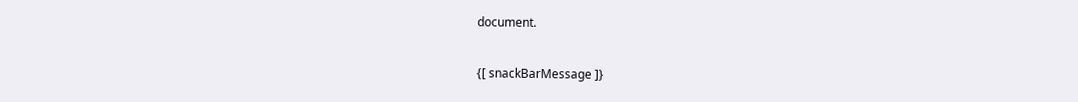document.

{[ snackBarMessage ]}